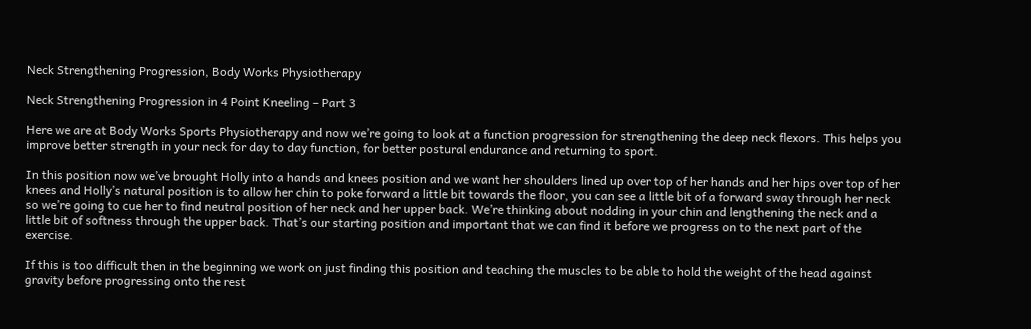Neck Strengthening Progression, Body Works Physiotherapy

Neck Strengthening Progression in 4 Point Kneeling – Part 3

Here we are at Body Works Sports Physiotherapy and now we’re going to look at a function progression for strengthening the deep neck flexors. This helps you improve better strength in your neck for day to day function, for better postural endurance and returning to sport.

In this position now we’ve brought Holly into a hands and knees position and we want her shoulders lined up over top of her hands and her hips over top of her knees and Holly’s natural position is to allow her chin to poke forward a little bit towards the floor, you can see a little bit of a forward sway through her neck so we’re going to cue her to find neutral position of her neck and her upper back. We’re thinking about nodding in your chin and lengthening the neck and a little bit of softness through the upper back. That’s our starting position and important that we can find it before we progress on to the next part of the exercise.

If this is too difficult then in the beginning we work on just finding this position and teaching the muscles to be able to hold the weight of the head against gravity before progressing onto the rest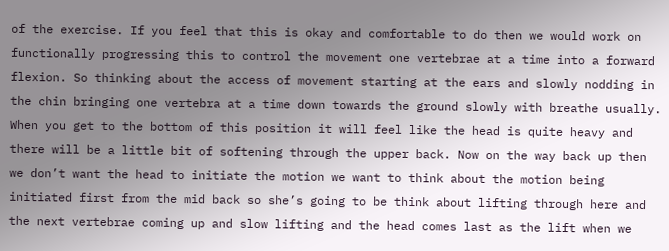of the exercise. If you feel that this is okay and comfortable to do then we would work on functionally progressing this to control the movement one vertebrae at a time into a forward flexion. So thinking about the access of movement starting at the ears and slowly nodding in the chin bringing one vertebra at a time down towards the ground slowly with breathe usually. When you get to the bottom of this position it will feel like the head is quite heavy and there will be a little bit of softening through the upper back. Now on the way back up then we don’t want the head to initiate the motion we want to think about the motion being initiated first from the mid back so she’s going to be think about lifting through here and the next vertebrae coming up and slow lifting and the head comes last as the lift when we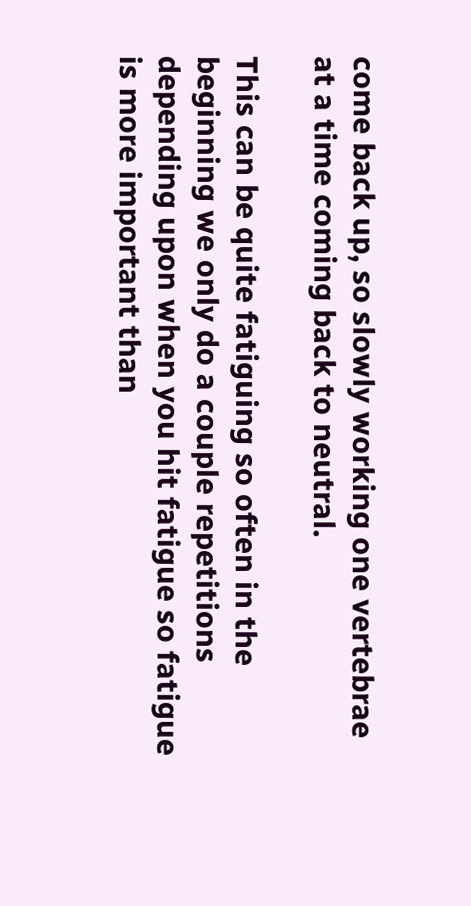come back up, so slowly working one vertebrae at a time coming back to neutral.

This can be quite fatiguing so often in the beginning we only do a couple repetitions depending upon when you hit fatigue so fatigue is more important than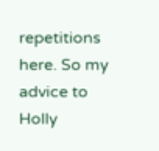repetitions here. So my advice to Holly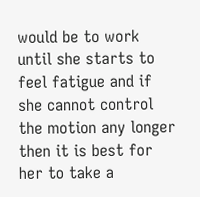would be to work until she starts to feel fatigue and if she cannot control the motion any longer then it is best for her to take a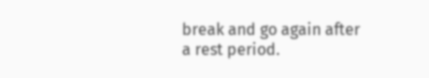break and go again after a rest period.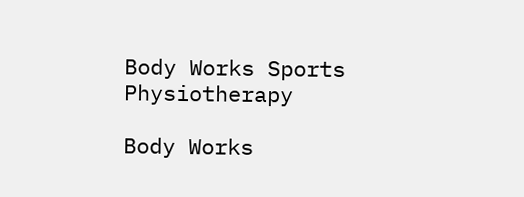Body Works Sports Physiotherapy

Body Works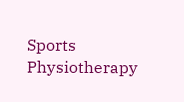Sports Physiotherapy